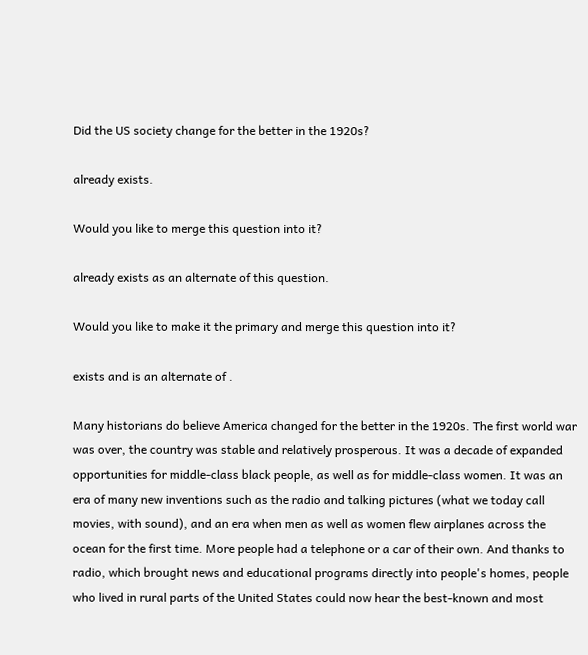Did the US society change for the better in the 1920s?

already exists.

Would you like to merge this question into it?

already exists as an alternate of this question.

Would you like to make it the primary and merge this question into it?

exists and is an alternate of .

Many historians do believe America changed for the better in the 1920s. The first world war was over, the country was stable and relatively prosperous. It was a decade of expanded opportunities for middle-class black people, as well as for middle-class women. It was an era of many new inventions such as the radio and talking pictures (what we today call movies, with sound), and an era when men as well as women flew airplanes across the ocean for the first time. More people had a telephone or a car of their own. And thanks to radio, which brought news and educational programs directly into people's homes, people who lived in rural parts of the United States could now hear the best-known and most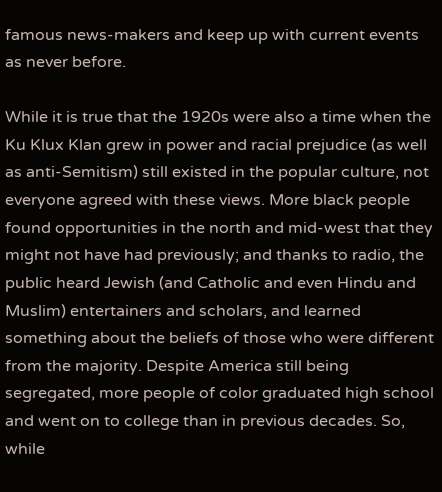famous news-makers and keep up with current events as never before.

While it is true that the 1920s were also a time when the Ku Klux Klan grew in power and racial prejudice (as well as anti-Semitism) still existed in the popular culture, not everyone agreed with these views. More black people found opportunities in the north and mid-west that they might not have had previously; and thanks to radio, the public heard Jewish (and Catholic and even Hindu and Muslim) entertainers and scholars, and learned something about the beliefs of those who were different from the majority. Despite America still being segregated, more people of color graduated high school and went on to college than in previous decades. So, while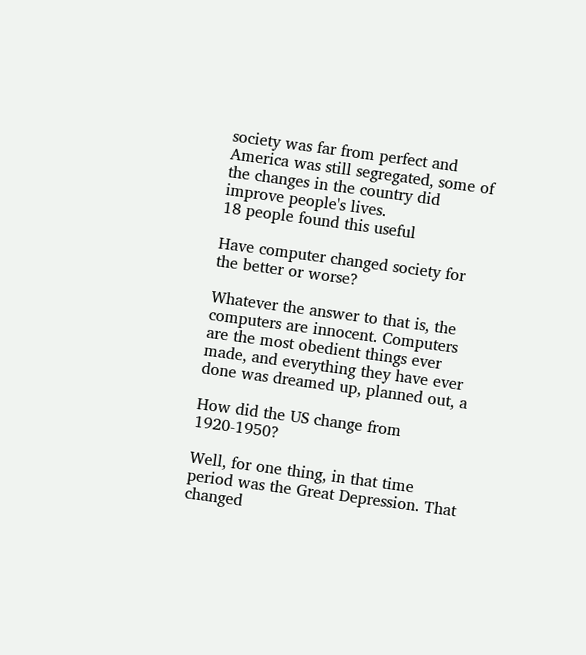society was far from perfect and America was still segregated, some of the changes in the country did improve people's lives.
18 people found this useful

Have computer changed society for the better or worse?

Whatever the answer to that is, the computers are innocent. Computers are the most obedient things ever made, and everything they have ever done was dreamed up, planned out, a

How did the US change from 1920-1950?

Well, for one thing, in that time period was the Great Depression. That changed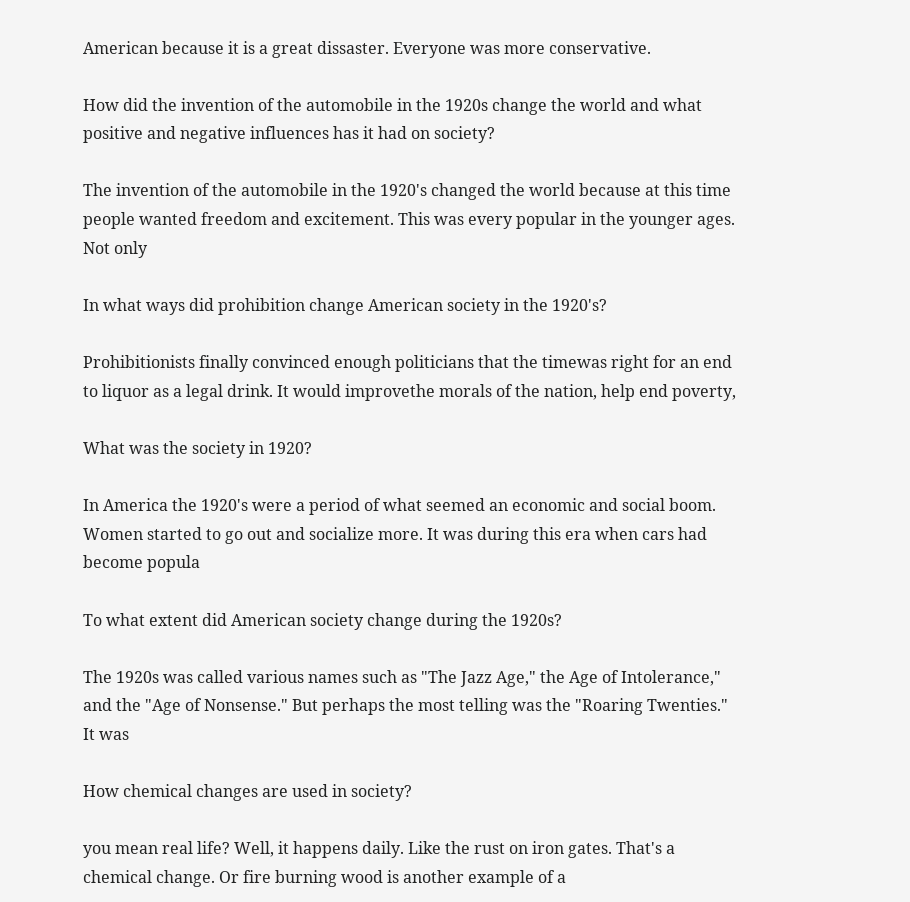American because it is a great dissaster. Everyone was more conservative.

How did the invention of the automobile in the 1920s change the world and what positive and negative influences has it had on society?

The invention of the automobile in the 1920's changed the world because at this time people wanted freedom and excitement. This was every popular in the younger ages. Not only

In what ways did prohibition change American society in the 1920's?

Prohibitionists finally convinced enough politicians that the timewas right for an end to liquor as a legal drink. It would improvethe morals of the nation, help end poverty,

What was the society in 1920?

In America the 1920's were a period of what seemed an economic and social boom. Women started to go out and socialize more. It was during this era when cars had become popula

To what extent did American society change during the 1920s?

The 1920s was called various names such as "The Jazz Age," the Age of Intolerance," and the "Age of Nonsense." But perhaps the most telling was the "Roaring Twenties." It was

How chemical changes are used in society?

you mean real life? Well, it happens daily. Like the rust on iron gates. That's a chemical change. Or fire burning wood is another example of a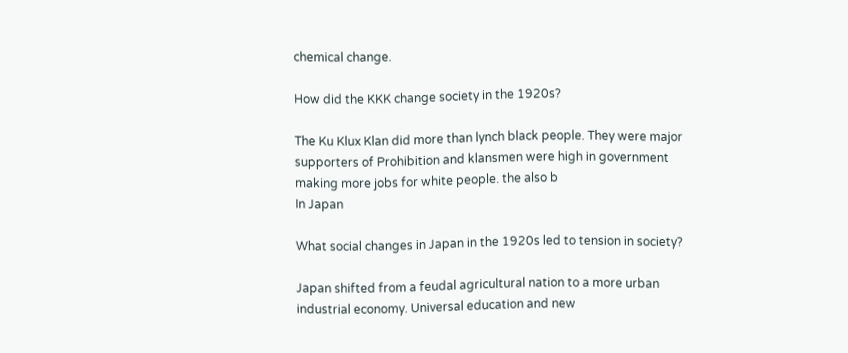chemical change.

How did the KKK change society in the 1920s?

The Ku Klux Klan did more than lynch black people. They were major supporters of Prohibition and klansmen were high in government making more jobs for white people. the also b
In Japan

What social changes in Japan in the 1920s led to tension in society?

Japan shifted from a feudal agricultural nation to a more urban industrial economy. Universal education and new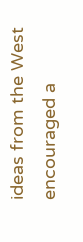ideas from the West encouraged a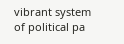vibrant system of political pa